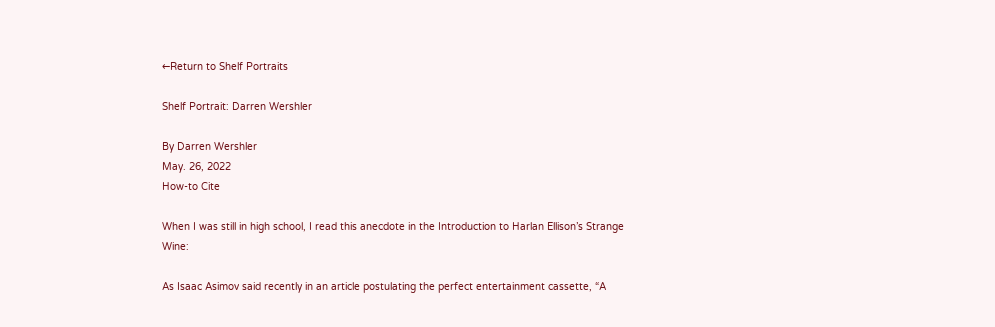←Return to Shelf Portraits

Shelf Portrait: Darren Wershler

By Darren Wershler
May. 26, 2022
How-to Cite

When I was still in high school, I read this anecdote in the Introduction to Harlan Ellison’s Strange Wine:

As Isaac Asimov said recently in an article postulating the perfect entertainment cassette, “A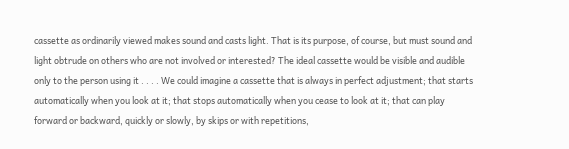cassette as ordinarily viewed makes sound and casts light. That is its purpose, of course, but must sound and light obtrude on others who are not involved or interested? The ideal cassette would be visible and audible only to the person using it . . . . We could imagine a cassette that is always in perfect adjustment; that starts automatically when you look at it; that stops automatically when you cease to look at it; that can play forward or backward, quickly or slowly, by skips or with repetitions,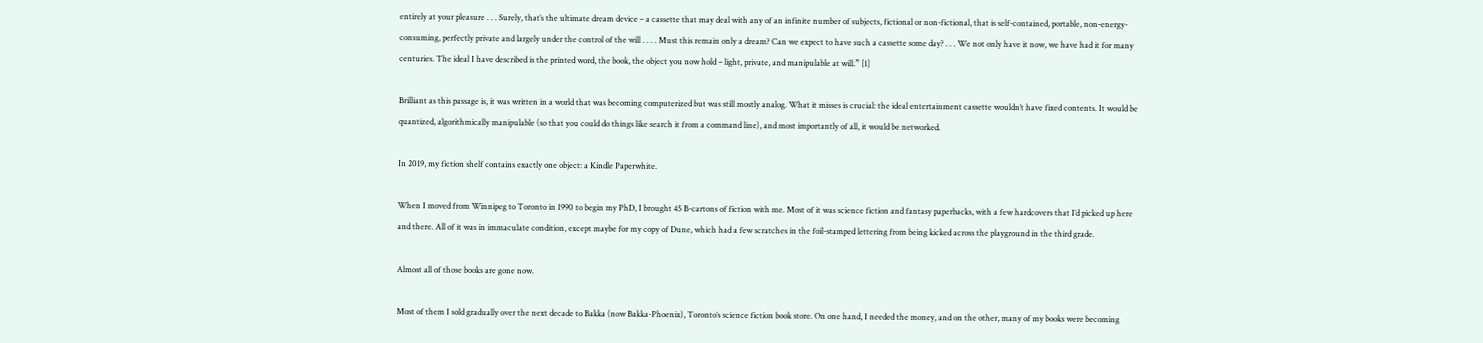entirely at your pleasure . . . Surely, that’s the ultimate dream device – a cassette that may deal with any of an infinite number of subjects, fictional or non-fictional, that is self-contained, portable, non-energy-consuming, perfectly private and largely under the control of the will . . . . Must this remain only a dream? Can we expect to have such a cassette some day? . . . We not only have it now, we have had it for many centuries. The ideal I have described is the printed word, the book, the object you now hold – light, private, and manipulable at will.” [1]

Brilliant as this passage is, it was written in a world that was becoming computerized but was still mostly analog. What it misses is crucial: the ideal entertainment cassette wouldn’t have fixed contents. It would be quantized, algorithmically manipulable (so that you could do things like search it from a command line), and most importantly of all, it would be networked.

In 2019, my fiction shelf contains exactly one object: a Kindle Paperwhite.

When I moved from Winnipeg to Toronto in 1990 to begin my PhD, I brought 45 B-cartons of fiction with me. Most of it was science fiction and fantasy paperbacks, with a few hardcovers that I’d picked up here and there. All of it was in immaculate condition, except maybe for my copy of Dune, which had a few scratches in the foil-stamped lettering from being kicked across the playground in the third grade.

Almost all of those books are gone now.

Most of them I sold gradually over the next decade to Bakka (now Bakka-Phoenix), Toronto’s science fiction book store. On one hand, I needed the money, and on the other, many of my books were becoming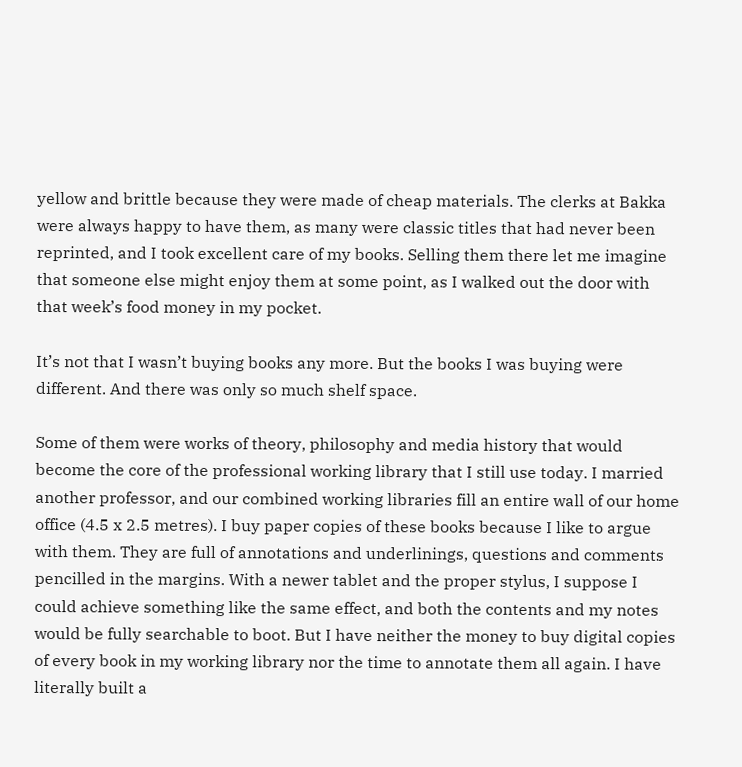yellow and brittle because they were made of cheap materials. The clerks at Bakka were always happy to have them, as many were classic titles that had never been reprinted, and I took excellent care of my books. Selling them there let me imagine that someone else might enjoy them at some point, as I walked out the door with that week’s food money in my pocket.

It’s not that I wasn’t buying books any more. But the books I was buying were different. And there was only so much shelf space.

Some of them were works of theory, philosophy and media history that would become the core of the professional working library that I still use today. I married another professor, and our combined working libraries fill an entire wall of our home office (4.5 x 2.5 metres). I buy paper copies of these books because I like to argue with them. They are full of annotations and underlinings, questions and comments pencilled in the margins. With a newer tablet and the proper stylus, I suppose I could achieve something like the same effect, and both the contents and my notes would be fully searchable to boot. But I have neither the money to buy digital copies of every book in my working library nor the time to annotate them all again. I have literally built a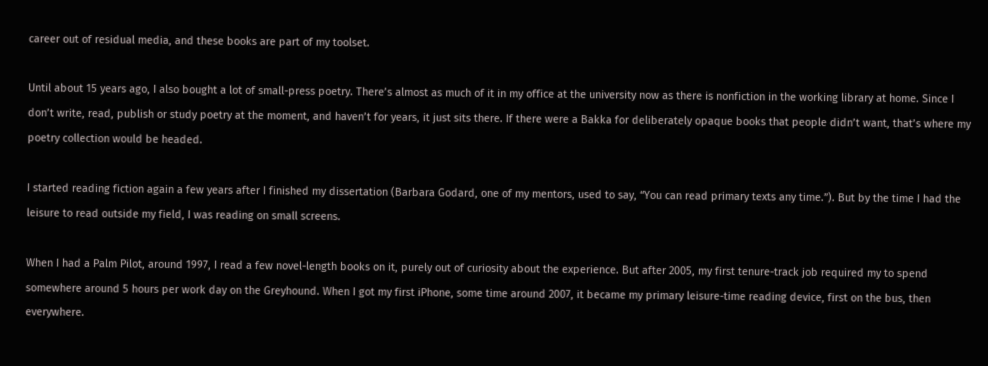career out of residual media, and these books are part of my toolset.

Until about 15 years ago, I also bought a lot of small-press poetry. There’s almost as much of it in my office at the university now as there is nonfiction in the working library at home. Since I don’t write, read, publish or study poetry at the moment, and haven’t for years, it just sits there. If there were a Bakka for deliberately opaque books that people didn’t want, that’s where my poetry collection would be headed.

I started reading fiction again a few years after I finished my dissertation (Barbara Godard, one of my mentors, used to say, “You can read primary texts any time.”). But by the time I had the leisure to read outside my field, I was reading on small screens.

When I had a Palm Pilot, around 1997, I read a few novel-length books on it, purely out of curiosity about the experience. But after 2005, my first tenure-track job required my to spend somewhere around 5 hours per work day on the Greyhound. When I got my first iPhone, some time around 2007, it became my primary leisure-time reading device, first on the bus, then everywhere.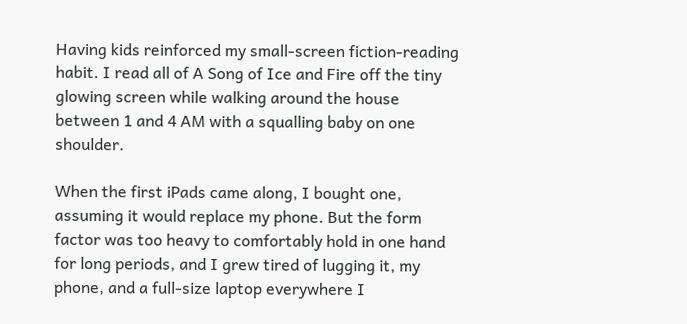Having kids reinforced my small-screen fiction-reading habit. I read all of A Song of Ice and Fire off the tiny glowing screen while walking around the house between 1 and 4 AM with a squalling baby on one shoulder.

When the first iPads came along, I bought one, assuming it would replace my phone. But the form factor was too heavy to comfortably hold in one hand for long periods, and I grew tired of lugging it, my phone, and a full-size laptop everywhere I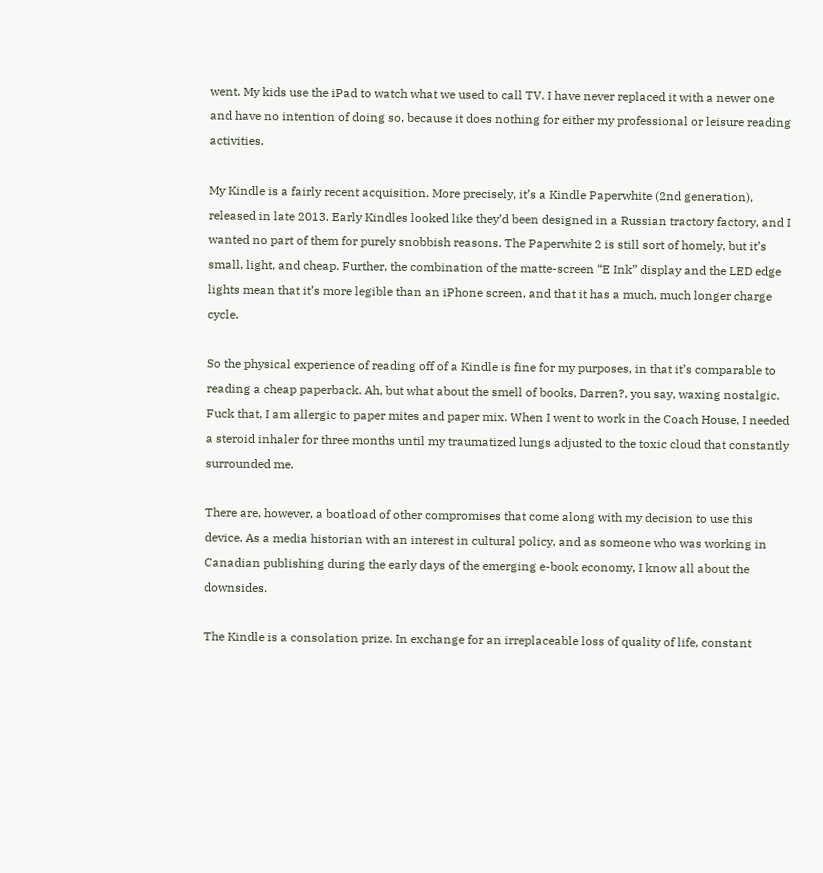went. My kids use the iPad to watch what we used to call TV. I have never replaced it with a newer one and have no intention of doing so, because it does nothing for either my professional or leisure reading activities.

My Kindle is a fairly recent acquisition. More precisely, it’s a Kindle Paperwhite (2nd generation), released in late 2013. Early Kindles looked like they’d been designed in a Russian tractory factory, and I wanted no part of them for purely snobbish reasons. The Paperwhite 2 is still sort of homely, but it’s small, light, and cheap. Further, the combination of the matte-screen “E Ink” display and the LED edge lights mean that it’s more legible than an iPhone screen, and that it has a much, much longer charge cycle.

So the physical experience of reading off of a Kindle is fine for my purposes, in that it’s comparable to reading a cheap paperback. Ah, but what about the smell of books, Darren?, you say, waxing nostalgic. Fuck that, I am allergic to paper mites and paper mix. When I went to work in the Coach House, I needed a steroid inhaler for three months until my traumatized lungs adjusted to the toxic cloud that constantly surrounded me.

There are, however, a boatload of other compromises that come along with my decision to use this device. As a media historian with an interest in cultural policy, and as someone who was working in Canadian publishing during the early days of the emerging e-book economy, I know all about the downsides.

The Kindle is a consolation prize. In exchange for an irreplaceable loss of quality of life, constant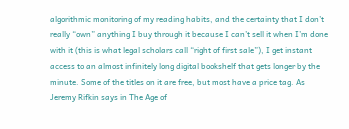algorithmic monitoring of my reading habits, and the certainty that I don’t really “own” anything I buy through it because I can’t sell it when I’m done with it (this is what legal scholars call “right of first sale”), I get instant access to an almost infinitely long digital bookshelf that gets longer by the minute. Some of the titles on it are free, but most have a price tag. As Jeremy Rifkin says in The Age of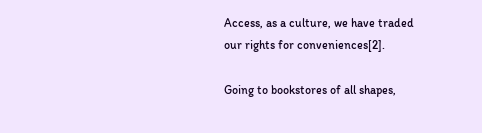Access, as a culture, we have traded our rights for conveniences[2].

Going to bookstores of all shapes,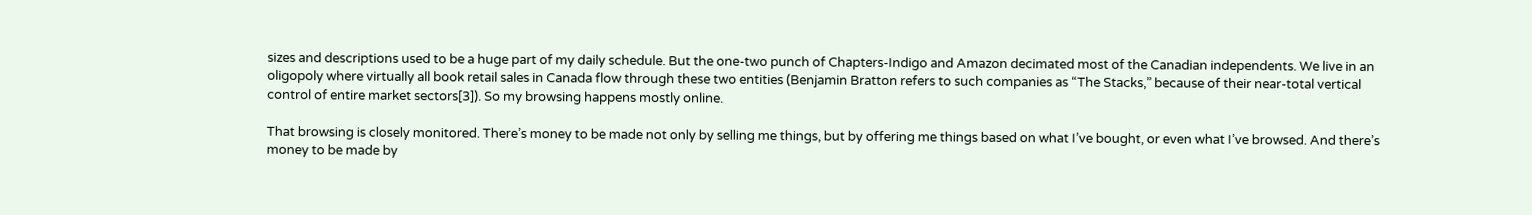sizes and descriptions used to be a huge part of my daily schedule. But the one-two punch of Chapters-Indigo and Amazon decimated most of the Canadian independents. We live in an oligopoly where virtually all book retail sales in Canada flow through these two entities (Benjamin Bratton refers to such companies as “The Stacks,” because of their near-total vertical control of entire market sectors[3]). So my browsing happens mostly online.

That browsing is closely monitored. There’s money to be made not only by selling me things, but by offering me things based on what I’ve bought, or even what I’ve browsed. And there’s money to be made by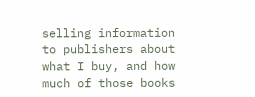selling information to publishers about what I buy, and how much of those books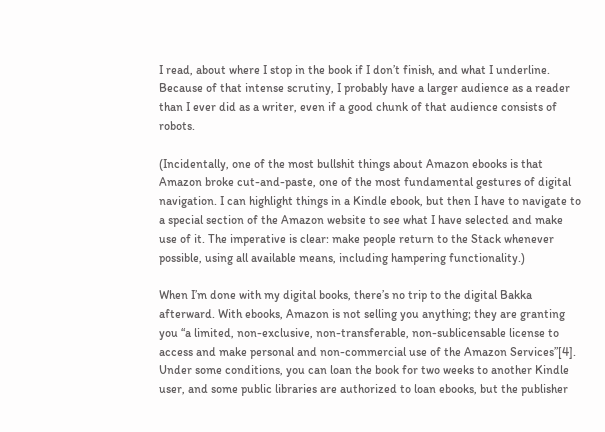I read, about where I stop in the book if I don’t finish, and what I underline. Because of that intense scrutiny, I probably have a larger audience as a reader than I ever did as a writer, even if a good chunk of that audience consists of robots.

(Incidentally, one of the most bullshit things about Amazon ebooks is that Amazon broke cut-and-paste, one of the most fundamental gestures of digital navigation. I can highlight things in a Kindle ebook, but then I have to navigate to a special section of the Amazon website to see what I have selected and make use of it. The imperative is clear: make people return to the Stack whenever possible, using all available means, including hampering functionality.)

When I’m done with my digital books, there’s no trip to the digital Bakka afterward. With ebooks, Amazon is not selling you anything; they are granting you “a limited, non-exclusive, non-transferable, non-sublicensable license to access and make personal and non-commercial use of the Amazon Services”[4]. Under some conditions, you can loan the book for two weeks to another Kindle user, and some public libraries are authorized to loan ebooks, but the publisher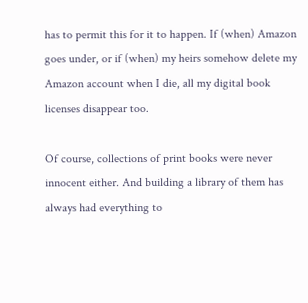has to permit this for it to happen. If (when) Amazon goes under, or if (when) my heirs somehow delete my Amazon account when I die, all my digital book licenses disappear too.

Of course, collections of print books were never innocent either. And building a library of them has always had everything to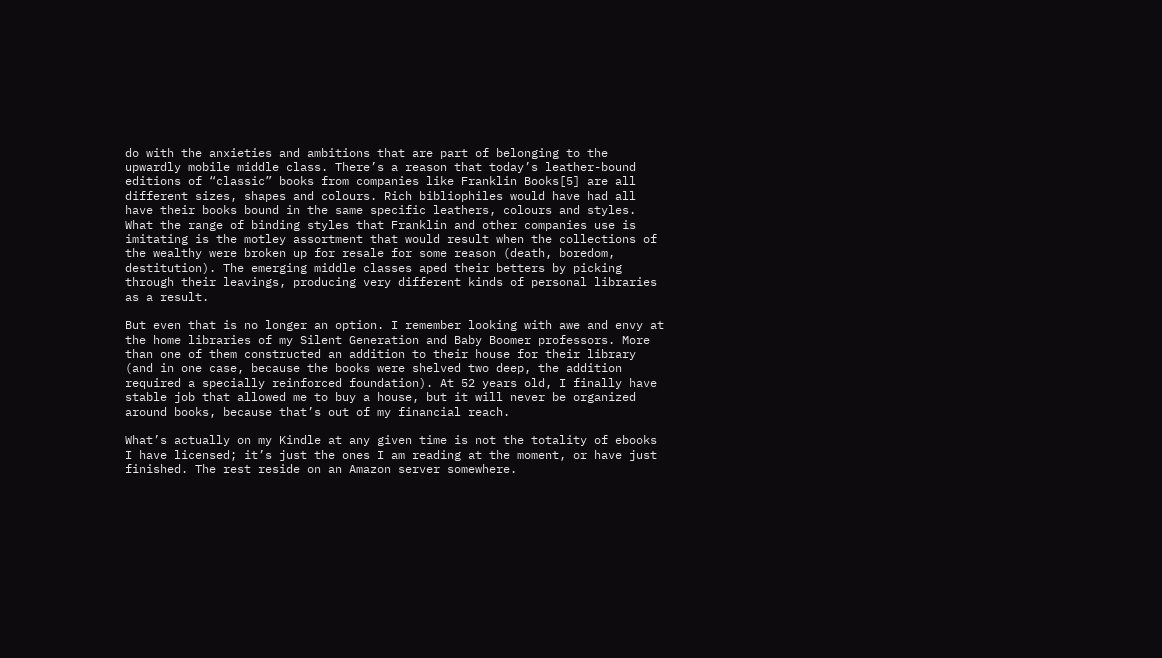do with the anxieties and ambitions that are part of belonging to the upwardly mobile middle class. There’s a reason that today’s leather-bound editions of “classic” books from companies like Franklin Books[5] are all different sizes, shapes and colours. Rich bibliophiles would have had all have their books bound in the same specific leathers, colours and styles. What the range of binding styles that Franklin and other companies use is imitating is the motley assortment that would result when the collections of the wealthy were broken up for resale for some reason (death, boredom, destitution). The emerging middle classes aped their betters by picking through their leavings, producing very different kinds of personal libraries as a result.

But even that is no longer an option. I remember looking with awe and envy at the home libraries of my Silent Generation and Baby Boomer professors. More than one of them constructed an addition to their house for their library (and in one case, because the books were shelved two deep, the addition required a specially reinforced foundation). At 52 years old, I finally have stable job that allowed me to buy a house, but it will never be organized around books, because that’s out of my financial reach.

What’s actually on my Kindle at any given time is not the totality of ebooks I have licensed; it’s just the ones I am reading at the moment, or have just finished. The rest reside on an Amazon server somewhere.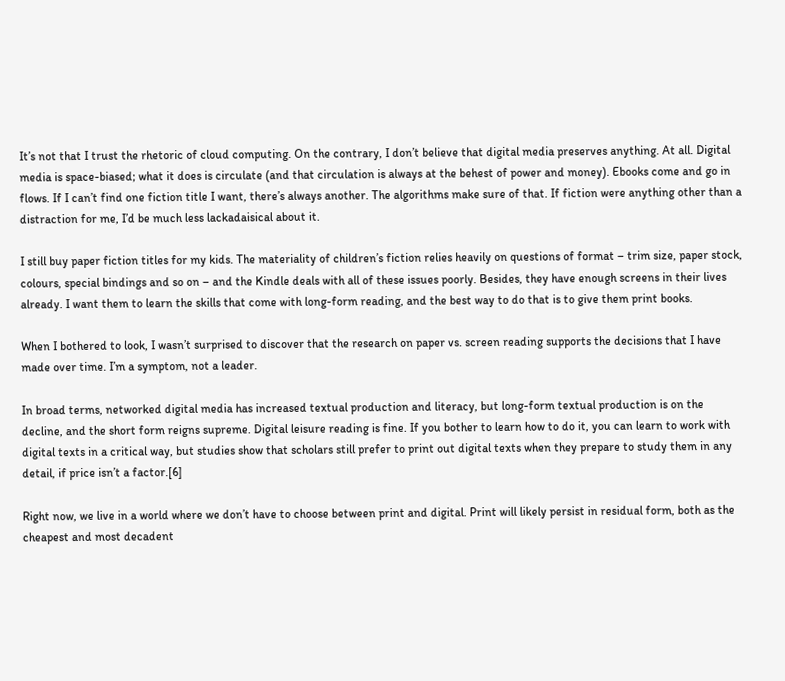It’s not that I trust the rhetoric of cloud computing. On the contrary, I don’t believe that digital media preserves anything. At all. Digital media is space-biased; what it does is circulate (and that circulation is always at the behest of power and money). Ebooks come and go in flows. If I can’t find one fiction title I want, there’s always another. The algorithms make sure of that. If fiction were anything other than a distraction for me, I’d be much less lackadaisical about it.

I still buy paper fiction titles for my kids. The materiality of children’s fiction relies heavily on questions of format – trim size, paper stock, colours, special bindings and so on – and the Kindle deals with all of these issues poorly. Besides, they have enough screens in their lives already. I want them to learn the skills that come with long-form reading, and the best way to do that is to give them print books.

When I bothered to look, I wasn’t surprised to discover that the research on paper vs. screen reading supports the decisions that I have made over time. I’m a symptom, not a leader.

In broad terms, networked digital media has increased textual production and literacy, but long-form textual production is on the decline, and the short form reigns supreme. Digital leisure reading is fine. If you bother to learn how to do it, you can learn to work with digital texts in a critical way, but studies show that scholars still prefer to print out digital texts when they prepare to study them in any detail, if price isn’t a factor.[6]

Right now, we live in a world where we don’t have to choose between print and digital. Print will likely persist in residual form, both as the cheapest and most decadent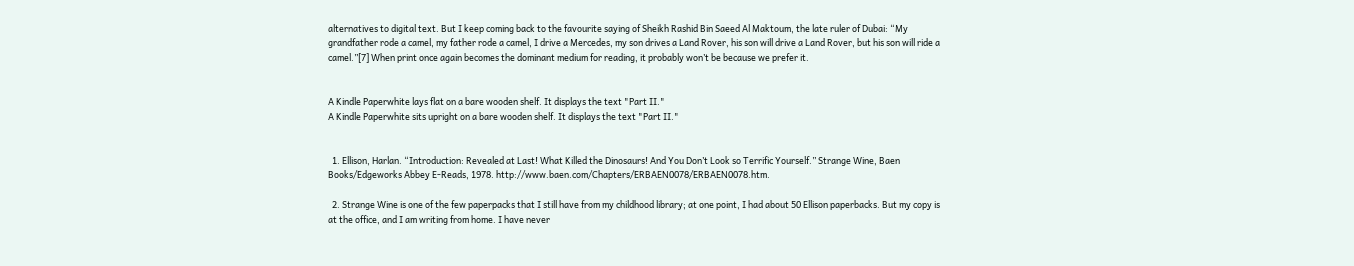alternatives to digital text. But I keep coming back to the favourite saying of Sheikh Rashid Bin Saeed Al Maktoum, the late ruler of Dubai: “My grandfather rode a camel, my father rode a camel, I drive a Mercedes, my son drives a Land Rover, his son will drive a Land Rover, but his son will ride a camel.”[7] When print once again becomes the dominant medium for reading, it probably won’t be because we prefer it.


A Kindle Paperwhite lays flat on a bare wooden shelf. It displays the text "Part II."
A Kindle Paperwhite sits upright on a bare wooden shelf. It displays the text "Part II."


  1. Ellison, Harlan. “Introduction: Revealed at Last! What Killed the Dinosaurs! And You Don’t Look so Terrific Yourself.” Strange Wine, Baen Books/Edgeworks Abbey E-Reads, 1978. http://www.baen.com/Chapters/ERBAEN0078/ERBAEN0078.htm.

  2. Strange Wine is one of the few paperpacks that I still have from my childhood library; at one point, I had about 50 Ellison paperbacks. But my copy is at the office, and I am writing from home. I have never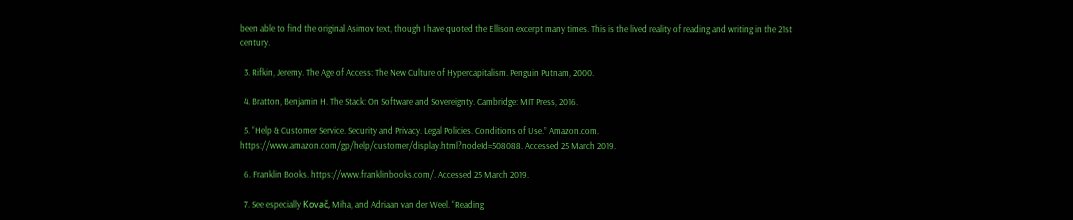been able to find the original Asimov text, though I have quoted the Ellison excerpt many times. This is the lived reality of reading and writing in the 21st century.

  3. Rifkin, Jeremy. The Age of Access: The New Culture of Hypercapitalism. Penguin Putnam, 2000.

  4. Bratton, Benjamin H. The Stack: On Software and Sovereignty. Cambridge: MIT Press, 2016.

  5. “Help & Customer Service. Security and Privacy. Legal Policies. Conditions of Use.” Amazon.com. https://www.amazon.com/gp/help/customer/display.html?nodeId=508088. Accessed 25 March 2019.

  6. Franklin Books. https://www.franklinbooks.com/. Accessed 25 March 2019.

  7. See especially Kovač, Miha, and Adriaan van der Weel. “Reading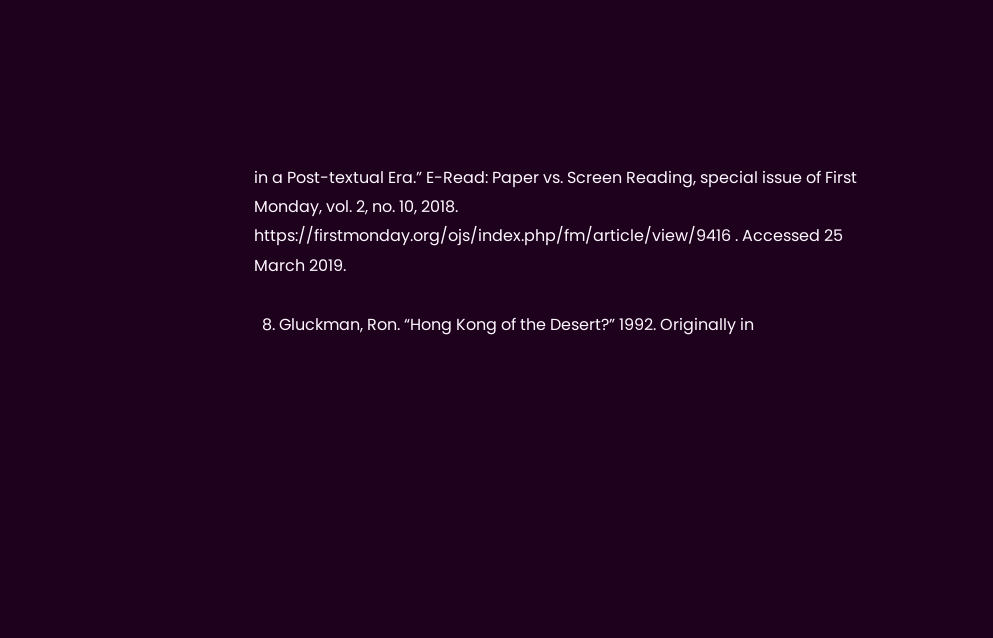in a Post-textual Era.” E-Read: Paper vs. Screen Reading, special issue of First Monday, vol. 2, no. 10, 2018. https://firstmonday.org/ojs/index.php/fm/article/view/9416 . Accessed 25 March 2019.

  8. Gluckman, Ron. “Hong Kong of the Desert?” 1992. Originally in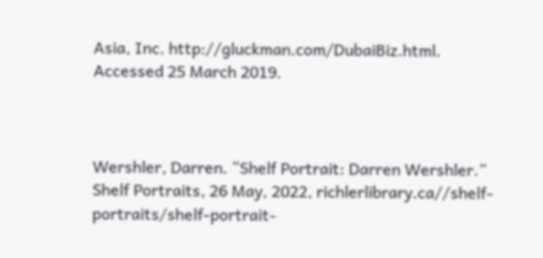Asia, Inc. http://gluckman.com/DubaiBiz.html. Accessed 25 March 2019.



Wershler, Darren. “Shelf Portrait: Darren Wershler.” Shelf Portraits, 26 May, 2022, richlerlibrary.ca//shelf-portraits/shelf-portrait-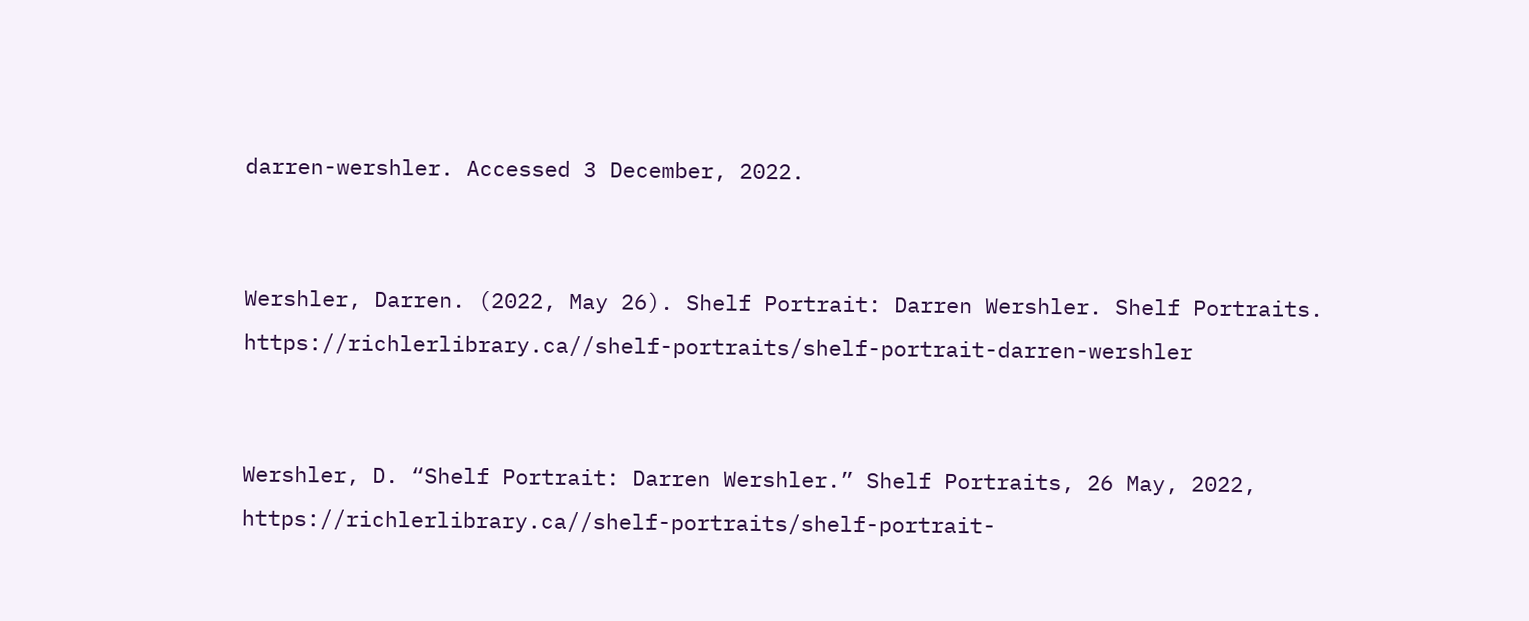darren-wershler. Accessed 3 December, 2022.


Wershler, Darren. (2022, May 26). Shelf Portrait: Darren Wershler. Shelf Portraits. https://richlerlibrary.ca//shelf-portraits/shelf-portrait-darren-wershler


Wershler, D. “Shelf Portrait: Darren Wershler.” Shelf Portraits, 26 May, 2022, https://richlerlibrary.ca//shelf-portraits/shelf-portrait-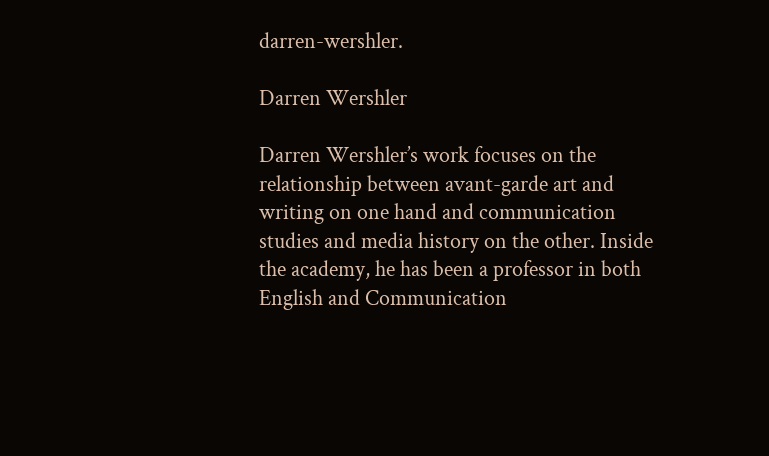darren-wershler.

Darren Wershler

Darren Wershler’s work focuses on the relationship between avant-garde art and writing on one hand and communication studies and media history on the other. Inside the academy, he has been a professor in both English and Communication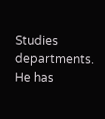Studies departments. He has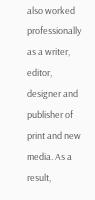also worked professionally as a writer, editor, designer and publisher of print and new media. As a result,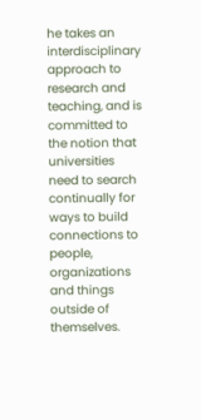he takes an interdisciplinary approach to research and teaching, and is committed to the notion that universities need to search continually for ways to build connections to people, organizations and things outside of themselves.